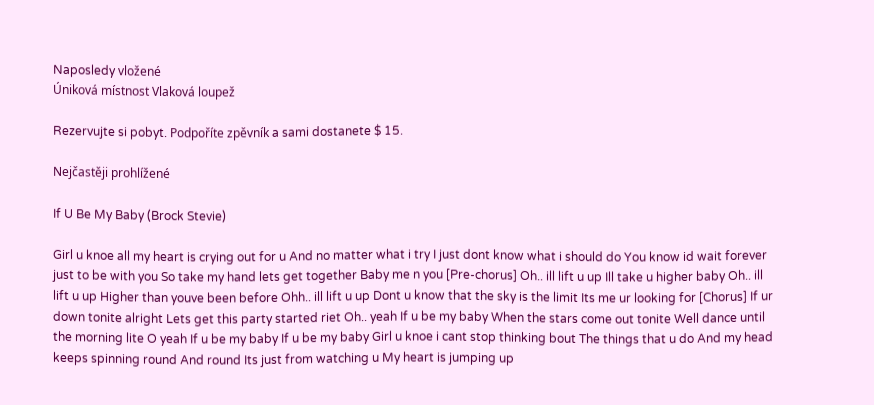Naposledy vložené
Úniková místnost Vlaková loupež

Rezervujte si pobyt. Podpoříte zpěvník a sami dostanete $ 15.

Nejčastěji prohlížené

If U Be My Baby (Brock Stevie)

Girl u knoe all my heart is crying out for u And no matter what i try I just dont know what i should do You know id wait forever just to be with you So take my hand lets get together Baby me n you [Pre-chorus] Oh.. ill lift u up Ill take u higher baby Oh.. ill lift u up Higher than youve been before Ohh.. ill lift u up Dont u know that the sky is the limit Its me ur looking for [Chorus] If ur down tonite alright Lets get this party started riet Oh.. yeah If u be my baby When the stars come out tonite Well dance until the morning lite O yeah If u be my baby If u be my baby Girl u knoe i cant stop thinking bout The things that u do And my head keeps spinning round And round Its just from watching u My heart is jumping up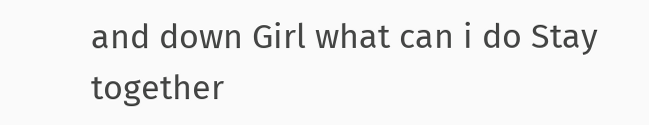and down Girl what can i do Stay together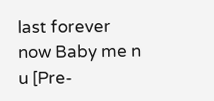last forever now Baby me n u [Pre-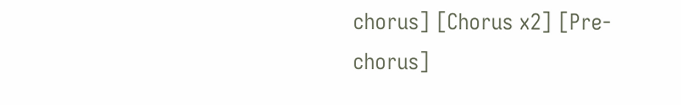chorus] [Chorus x2] [Pre-chorus]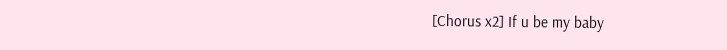[Chorus x2] If u be my baby